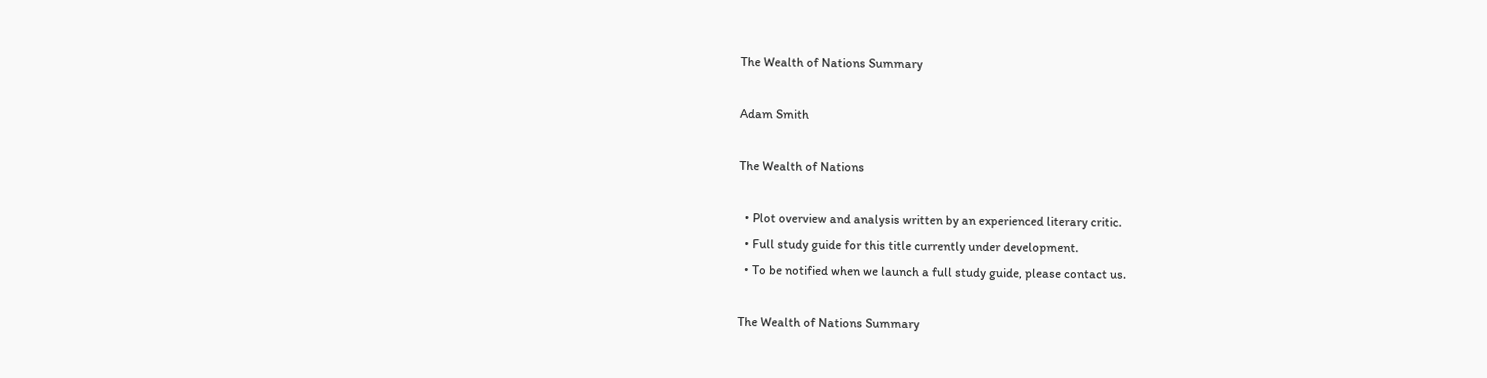The Wealth of Nations Summary

Adam Smith

The Wealth of Nations

  • Plot overview and analysis written by an experienced literary critic.
  • Full study guide for this title currently under development.
  • To be notified when we launch a full study guide, please contact us.

The Wealth of Nations Summary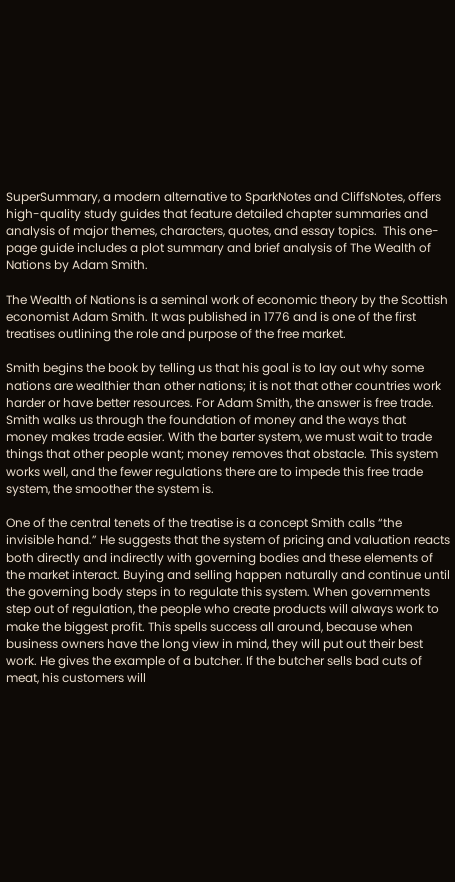SuperSummary, a modern alternative to SparkNotes and CliffsNotes, offers high-quality study guides that feature detailed chapter summaries and analysis of major themes, characters, quotes, and essay topics.  This one-page guide includes a plot summary and brief analysis of The Wealth of Nations by Adam Smith.

The Wealth of Nations is a seminal work of economic theory by the Scottish economist Adam Smith. It was published in 1776 and is one of the first treatises outlining the role and purpose of the free market.

Smith begins the book by telling us that his goal is to lay out why some nations are wealthier than other nations; it is not that other countries work harder or have better resources. For Adam Smith, the answer is free trade. Smith walks us through the foundation of money and the ways that money makes trade easier. With the barter system, we must wait to trade things that other people want; money removes that obstacle. This system works well, and the fewer regulations there are to impede this free trade system, the smoother the system is.

One of the central tenets of the treatise is a concept Smith calls “the invisible hand.” He suggests that the system of pricing and valuation reacts both directly and indirectly with governing bodies and these elements of the market interact. Buying and selling happen naturally and continue until the governing body steps in to regulate this system. When governments step out of regulation, the people who create products will always work to make the biggest profit. This spells success all around, because when business owners have the long view in mind, they will put out their best work. He gives the example of a butcher. If the butcher sells bad cuts of meat, his customers will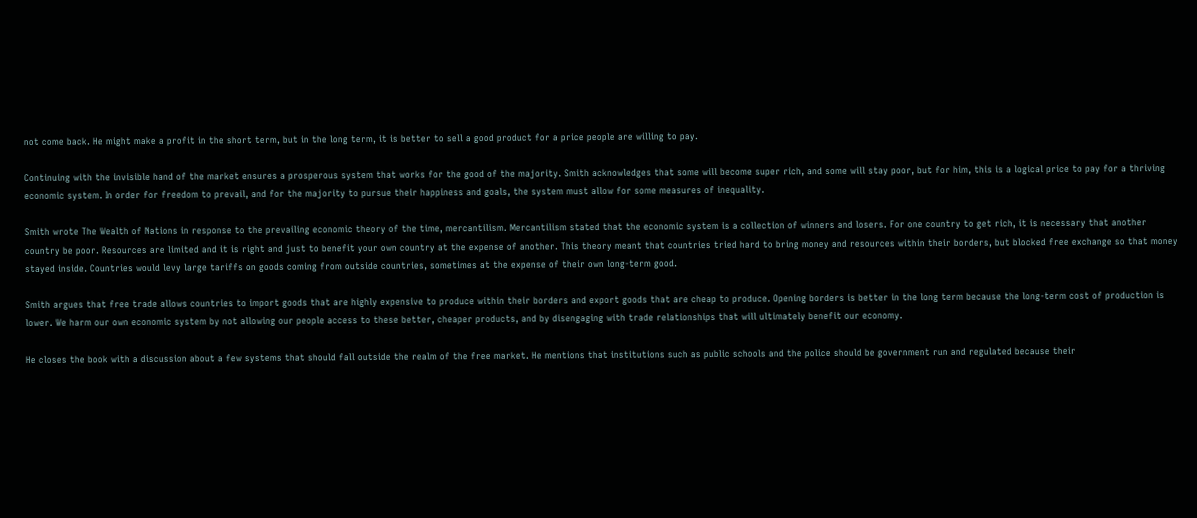not come back. He might make a profit in the short term, but in the long term, it is better to sell a good product for a price people are willing to pay.

Continuing with the invisible hand of the market ensures a prosperous system that works for the good of the majority. Smith acknowledges that some will become super rich, and some will stay poor, but for him, this is a logical price to pay for a thriving economic system. In order for freedom to prevail, and for the majority to pursue their happiness and goals, the system must allow for some measures of inequality.

Smith wrote The Wealth of Nations in response to the prevailing economic theory of the time, mercantilism. Mercantilism stated that the economic system is a collection of winners and losers. For one country to get rich, it is necessary that another country be poor. Resources are limited and it is right and just to benefit your own country at the expense of another. This theory meant that countries tried hard to bring money and resources within their borders, but blocked free exchange so that money stayed inside. Countries would levy large tariffs on goods coming from outside countries, sometimes at the expense of their own long-term good.

Smith argues that free trade allows countries to import goods that are highly expensive to produce within their borders and export goods that are cheap to produce. Opening borders is better in the long term because the long-term cost of production is lower. We harm our own economic system by not allowing our people access to these better, cheaper products, and by disengaging with trade relationships that will ultimately benefit our economy.

He closes the book with a discussion about a few systems that should fall outside the realm of the free market. He mentions that institutions such as public schools and the police should be government run and regulated because their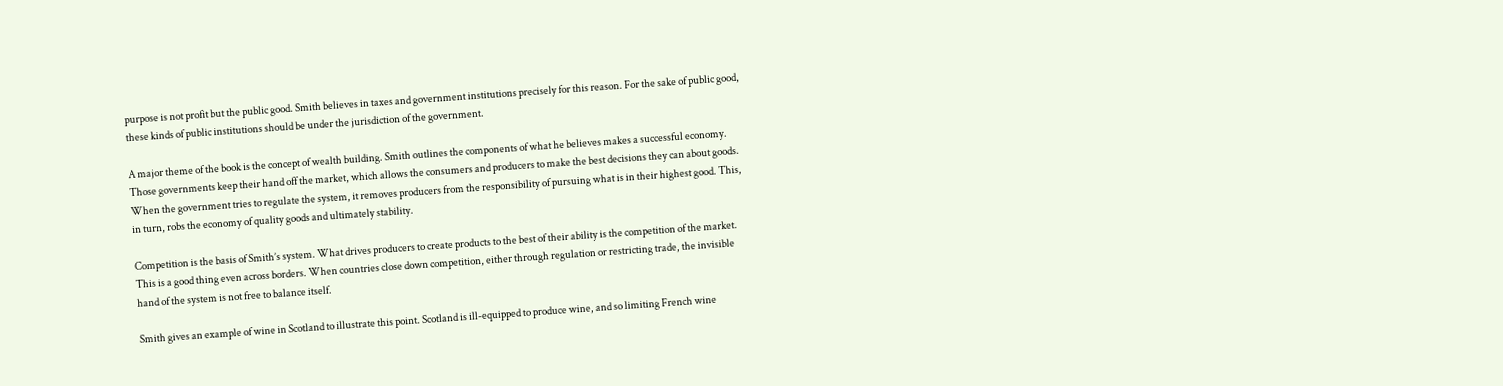purpose is not profit but the public good. Smith believes in taxes and government institutions precisely for this reason. For the sake of public good, these kinds of public institutions should be under the jurisdiction of the government.

A major theme of the book is the concept of wealth building. Smith outlines the components of what he believes makes a successful economy. Those governments keep their hand off the market, which allows the consumers and producers to make the best decisions they can about goods. When the government tries to regulate the system, it removes producers from the responsibility of pursuing what is in their highest good. This, in turn, robs the economy of quality goods and ultimately stability.

Competition is the basis of Smith’s system. What drives producers to create products to the best of their ability is the competition of the market. This is a good thing even across borders. When countries close down competition, either through regulation or restricting trade, the invisible hand of the system is not free to balance itself.

Smith gives an example of wine in Scotland to illustrate this point. Scotland is ill-equipped to produce wine, and so limiting French wine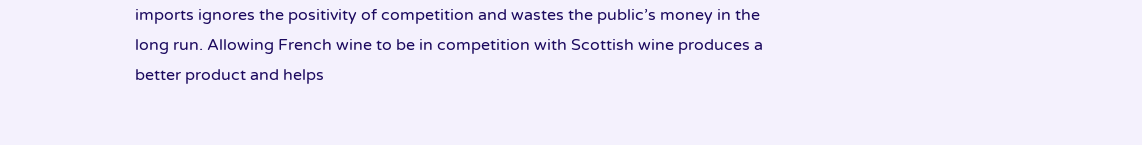imports ignores the positivity of competition and wastes the public’s money in the long run. Allowing French wine to be in competition with Scottish wine produces a better product and helps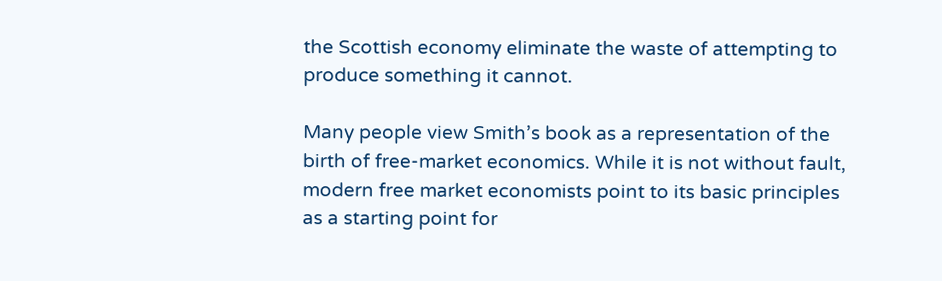the Scottish economy eliminate the waste of attempting to produce something it cannot.

Many people view Smith’s book as a representation of the birth of free-market economics. While it is not without fault, modern free market economists point to its basic principles as a starting point for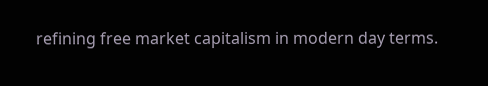refining free market capitalism in modern day terms.